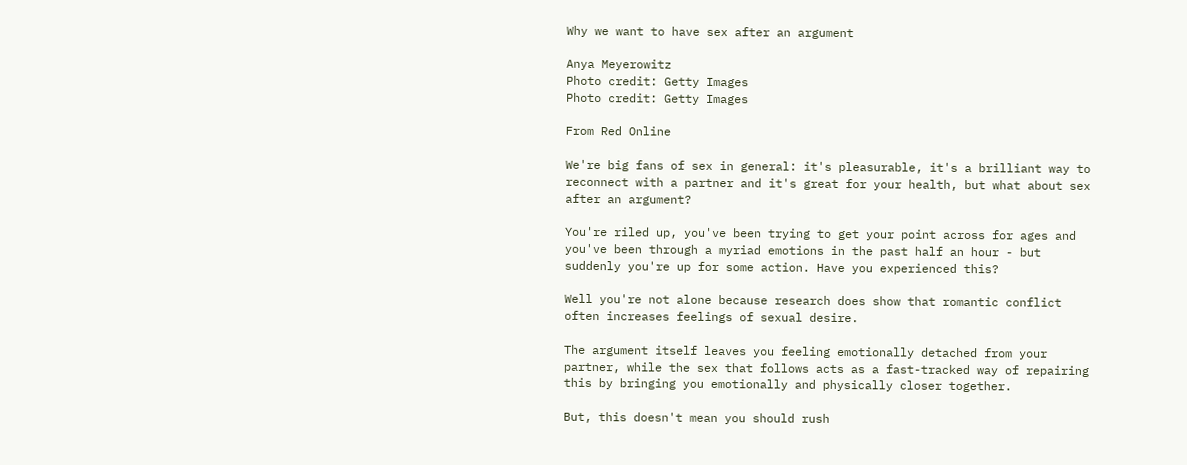Why we want to have sex after an argument

Anya Meyerowitz
Photo credit: Getty Images
Photo credit: Getty Images

From Red Online

We're big fans of sex in general: it's pleasurable, it's a brilliant way to reconnect with a partner and it's great for your health, but what about sex after an argument?

You're riled up, you've been trying to get your point across for ages and you've been through a myriad emotions in the past half an hour - but suddenly you're up for some action. Have you experienced this?

Well you're not alone because research does show that romantic conflict often increases feelings of sexual desire.

The argument itself leaves you feeling emotionally detached from your partner, while the sex that follows acts as a fast-tracked way of repairing this by bringing you emotionally and physically closer together.

But, this doesn't mean you should rush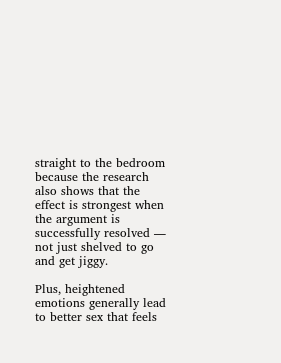straight to the bedroom because the research also shows that the effect is strongest when the argument is successfully resolved ― not just shelved to go and get jiggy.

Plus, heightened emotions generally lead to better sex that feels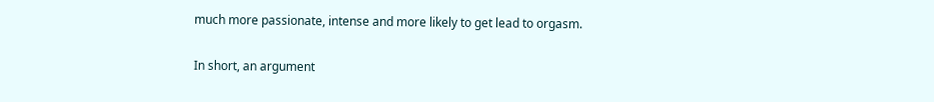much more passionate, intense and more likely to get lead to orgasm.

In short, an argument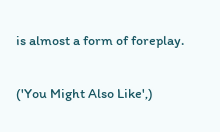is almost a form of foreplay.

('You Might Also Like',)